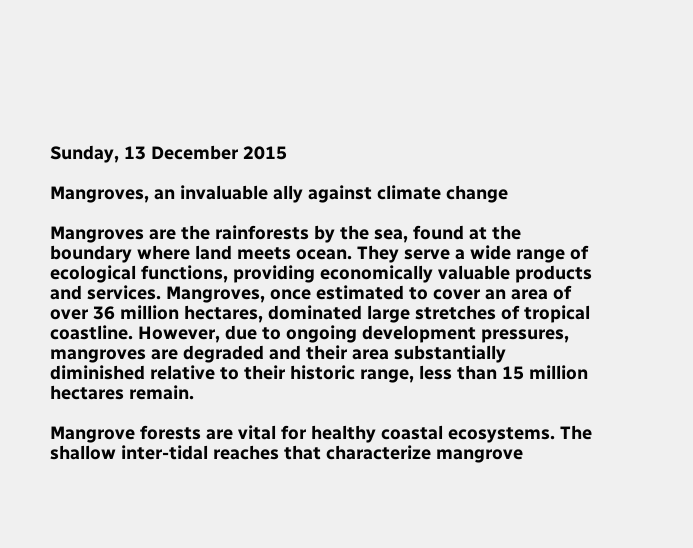Sunday, 13 December 2015

Mangroves, an invaluable ally against climate change

Mangroves are the rainforests by the sea, found at the boundary where land meets ocean. They serve a wide range of ecological functions, providing economically valuable products and services. Mangroves, once estimated to cover an area of over 36 million hectares, dominated large stretches of tropical coastline. However, due to ongoing development pressures, mangroves are degraded and their area substantially diminished relative to their historic range, less than 15 million hectares remain.

Mangrove forests are vital for healthy coastal ecosystems. The shallow inter-tidal reaches that characterize mangrove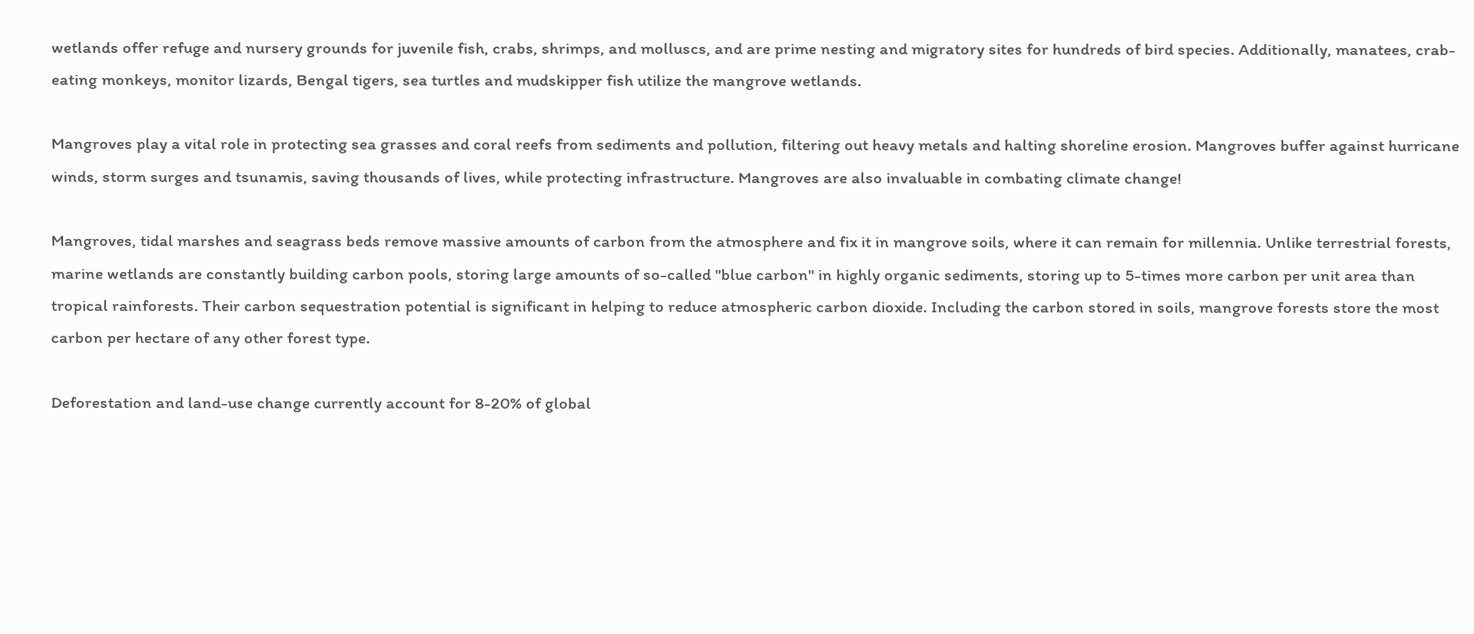wetlands offer refuge and nursery grounds for juvenile fish, crabs, shrimps, and molluscs, and are prime nesting and migratory sites for hundreds of bird species. Additionally, manatees, crab-eating monkeys, monitor lizards, Bengal tigers, sea turtles and mudskipper fish utilize the mangrove wetlands.

Mangroves play a vital role in protecting sea grasses and coral reefs from sediments and pollution, filtering out heavy metals and halting shoreline erosion. Mangroves buffer against hurricane winds, storm surges and tsunamis, saving thousands of lives, while protecting infrastructure. Mangroves are also invaluable in combating climate change!

Mangroves, tidal marshes and seagrass beds remove massive amounts of carbon from the atmosphere and fix it in mangrove soils, where it can remain for millennia. Unlike terrestrial forests, marine wetlands are constantly building carbon pools, storing large amounts of so-called "blue carbon" in highly organic sediments, storing up to 5-times more carbon per unit area than tropical rainforests. Their carbon sequestration potential is significant in helping to reduce atmospheric carbon dioxide. Including the carbon stored in soils, mangrove forests store the most carbon per hectare of any other forest type.

Deforestation and land-use change currently account for 8-20% of global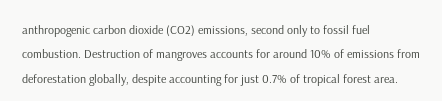anthropogenic carbon dioxide (CO2) emissions, second only to fossil fuel combustion. Destruction of mangroves accounts for around 10% of emissions from deforestation globally, despite accounting for just 0.7% of tropical forest area.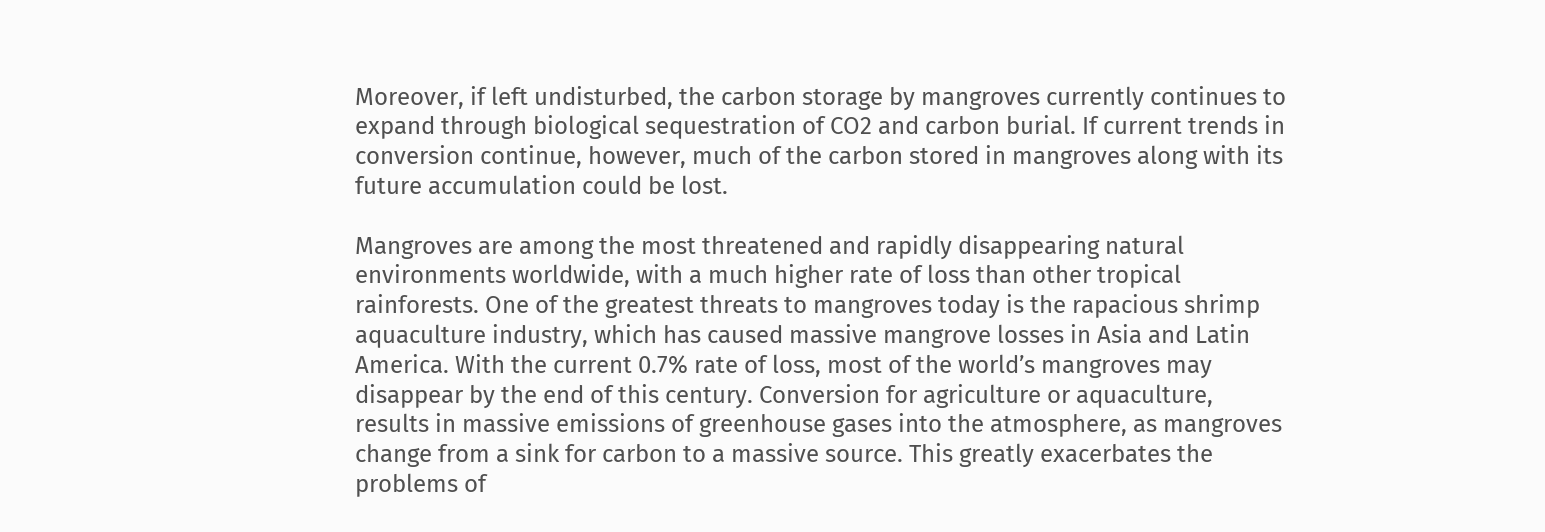Moreover, if left undisturbed, the carbon storage by mangroves currently continues to expand through biological sequestration of CO2 and carbon burial. If current trends in conversion continue, however, much of the carbon stored in mangroves along with its future accumulation could be lost.

Mangroves are among the most threatened and rapidly disappearing natural environments worldwide, with a much higher rate of loss than other tropical rainforests. One of the greatest threats to mangroves today is the rapacious shrimp aquaculture industry, which has caused massive mangrove losses in Asia and Latin America. With the current 0.7% rate of loss, most of the world’s mangroves may disappear by the end of this century. Conversion for agriculture or aquaculture, results in massive emissions of greenhouse gases into the atmosphere, as mangroves change from a sink for carbon to a massive source. This greatly exacerbates the problems of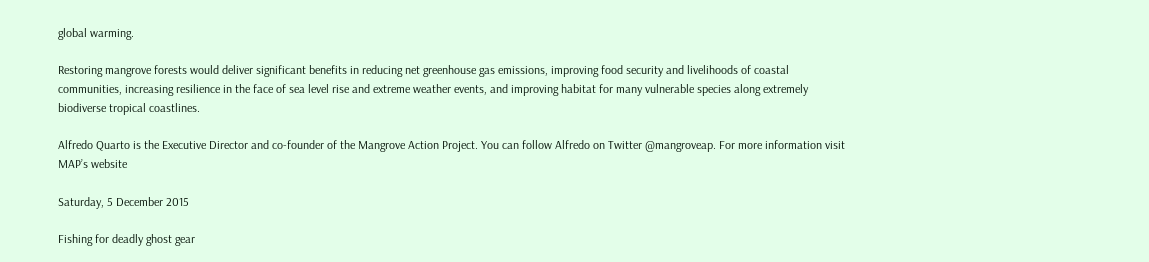global warming.

Restoring mangrove forests would deliver significant benefits in reducing net greenhouse gas emissions, improving food security and livelihoods of coastal communities, increasing resilience in the face of sea level rise and extreme weather events, and improving habitat for many vulnerable species along extremely biodiverse tropical coastlines.

Alfredo Quarto is the Executive Director and co-founder of the Mangrove Action Project. You can follow Alfredo on Twitter @mangroveap. For more information visit MAP’s website

Saturday, 5 December 2015

Fishing for deadly ghost gear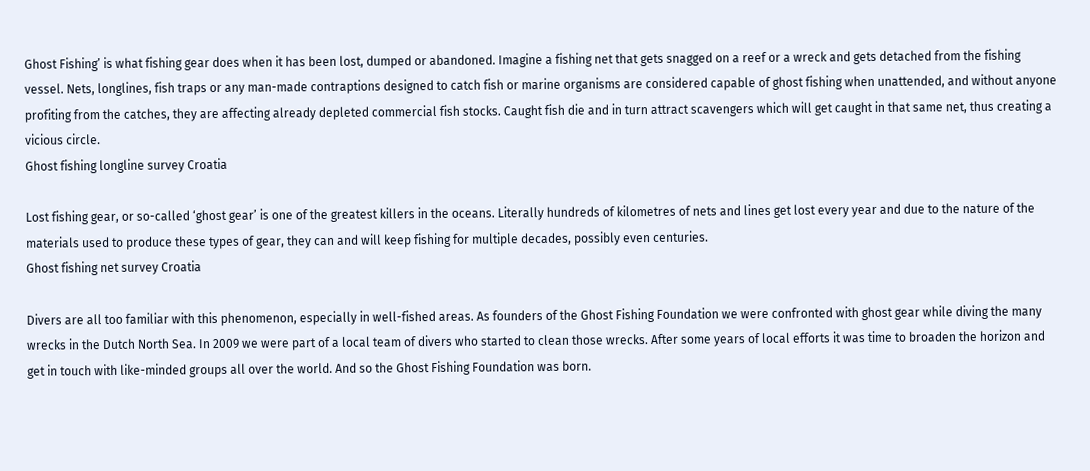Ghost Fishing’ is what fishing gear does when it has been lost, dumped or abandoned. Imagine a fishing net that gets snagged on a reef or a wreck and gets detached from the fishing vessel. Nets, longlines, fish traps or any man-made contraptions designed to catch fish or marine organisms are considered capable of ghost fishing when unattended, and without anyone profiting from the catches, they are affecting already depleted commercial fish stocks. Caught fish die and in turn attract scavengers which will get caught in that same net, thus creating a vicious circle.
Ghost fishing longline survey Croatia

Lost fishing gear, or so-called ‘ghost gear’ is one of the greatest killers in the oceans. Literally hundreds of kilometres of nets and lines get lost every year and due to the nature of the materials used to produce these types of gear, they can and will keep fishing for multiple decades, possibly even centuries.
Ghost fishing net survey Croatia

Divers are all too familiar with this phenomenon, especially in well-fished areas. As founders of the Ghost Fishing Foundation we were confronted with ghost gear while diving the many wrecks in the Dutch North Sea. In 2009 we were part of a local team of divers who started to clean those wrecks. After some years of local efforts it was time to broaden the horizon and get in touch with like-minded groups all over the world. And so the Ghost Fishing Foundation was born.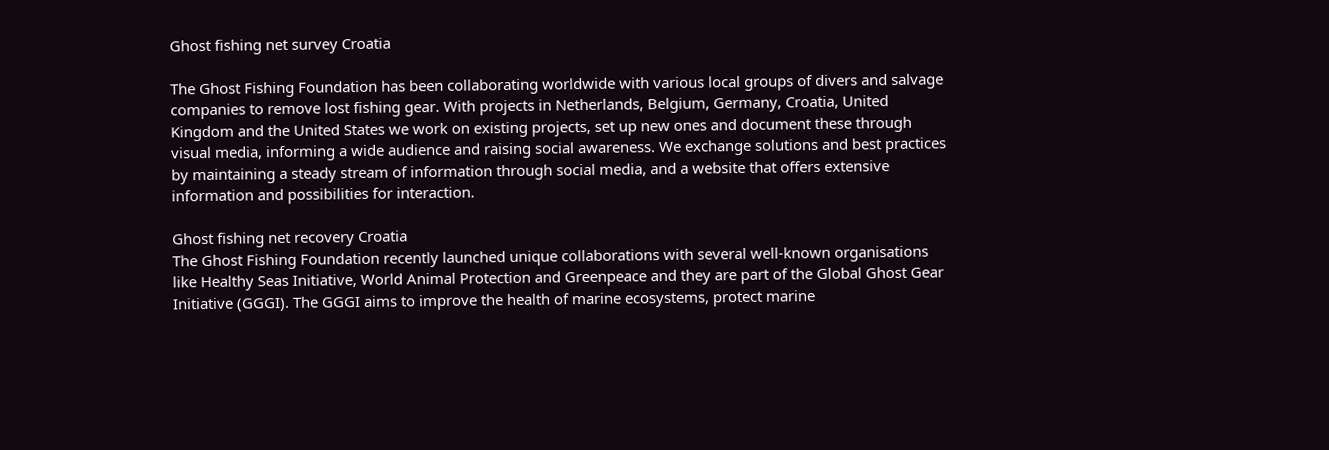Ghost fishing net survey Croatia

The Ghost Fishing Foundation has been collaborating worldwide with various local groups of divers and salvage companies to remove lost fishing gear. With projects in Netherlands, Belgium, Germany, Croatia, United Kingdom and the United States we work on existing projects, set up new ones and document these through visual media, informing a wide audience and raising social awareness. We exchange solutions and best practices by maintaining a steady stream of information through social media, and a website that offers extensive information and possibilities for interaction.

Ghost fishing net recovery Croatia
The Ghost Fishing Foundation recently launched unique collaborations with several well-known organisations like Healthy Seas Initiative, World Animal Protection and Greenpeace and they are part of the Global Ghost Gear Initiative (GGGI). The GGGI aims to improve the health of marine ecosystems, protect marine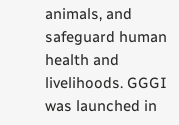animals, and safeguard human health and livelihoods. GGGI was launched in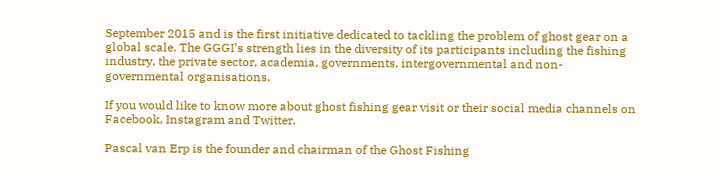September 2015 and is the first initiative dedicated to tackling the problem of ghost gear on a global scale. The GGGI’s strength lies in the diversity of its participants including the fishing industry, the private sector, academia, governments, intergovernmental and non-governmental organisations.

If you would like to know more about ghost fishing gear visit or their social media channels on Facebook, Instagram and Twitter.

Pascal van Erp is the founder and chairman of the Ghost Fishing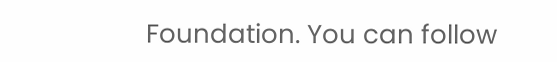Foundation. You can follow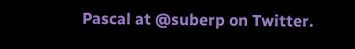Pascal at @suberp on Twitter.